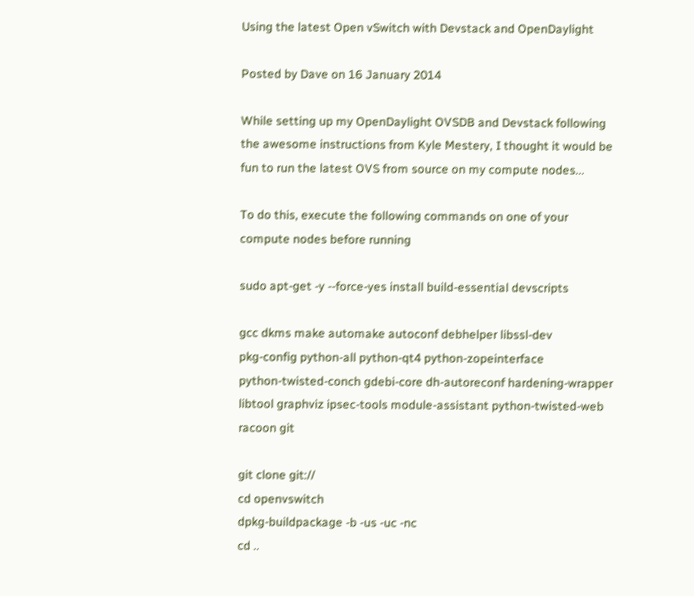Using the latest Open vSwitch with Devstack and OpenDaylight

Posted by Dave on 16 January 2014

While setting up my OpenDaylight OVSDB and Devstack following the awesome instructions from Kyle Mestery, I thought it would be fun to run the latest OVS from source on my compute nodes...

To do this, execute the following commands on one of your compute nodes before running

sudo apt-get -y --force-yes install build-essential devscripts

gcc dkms make automake autoconf debhelper libssl-dev
pkg-config python-all python-qt4 python-zopeinterface
python-twisted-conch gdebi-core dh-autoreconf hardening-wrapper
libtool graphviz ipsec-tools module-assistant python-twisted-web
racoon git

git clone git://
cd openvswitch
dpkg-buildpackage -b -us -uc -nc
cd ..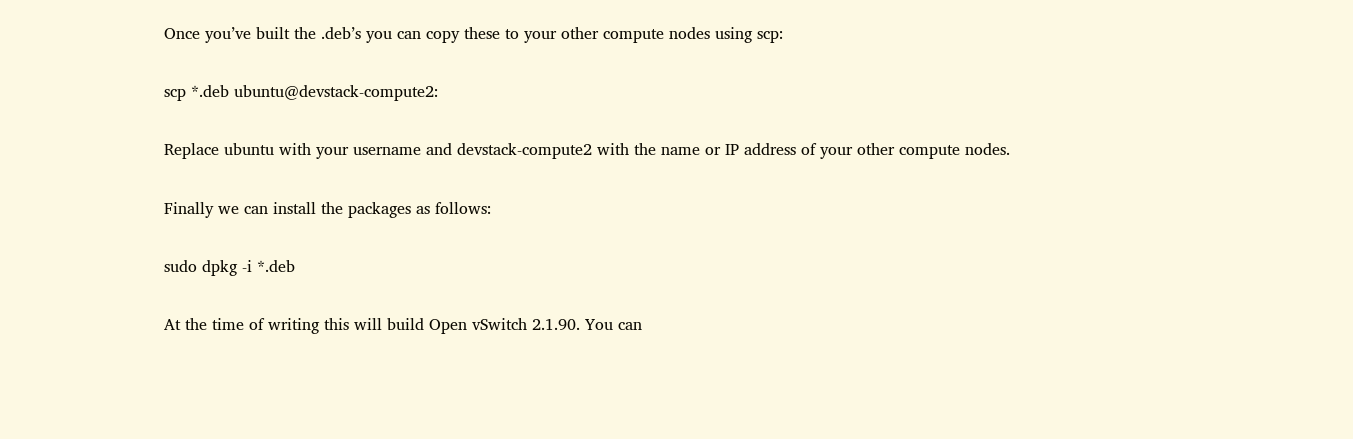Once you’ve built the .deb’s you can copy these to your other compute nodes using scp:

scp *.deb ubuntu@devstack-compute2:

Replace ubuntu with your username and devstack-compute2 with the name or IP address of your other compute nodes.

Finally we can install the packages as follows:

sudo dpkg -i *.deb

At the time of writing this will build Open vSwitch 2.1.90. You can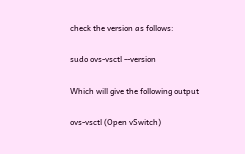check the version as follows:

sudo ovs-vsctl --version

Which will give the following output

ovs-vsctl (Open vSwitch)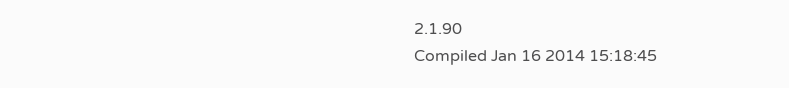2.1.90
Compiled Jan 16 2014 15:18:45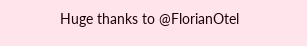Huge thanks to @FlorianOtel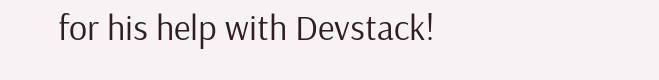for his help with Devstack!